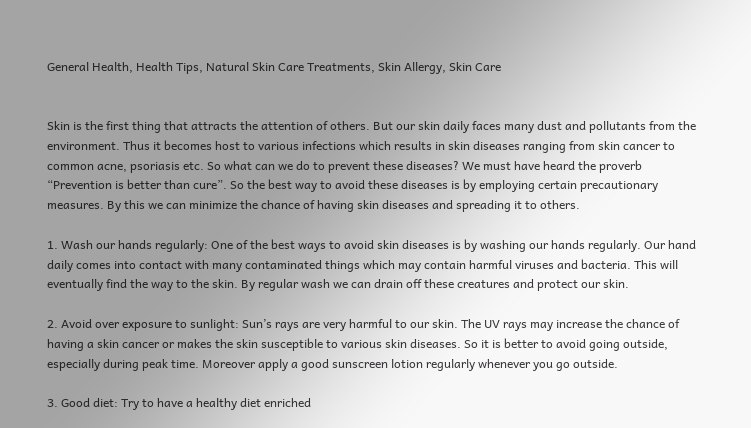General Health, Health Tips, Natural Skin Care Treatments, Skin Allergy, Skin Care


Skin is the first thing that attracts the attention of others. But our skin daily faces many dust and pollutants from the environment. Thus it becomes host to various infections which results in skin diseases ranging from skin cancer to common acne, psoriasis etc. So what can we do to prevent these diseases? We must have heard the proverb “Prevention is better than cure”. So the best way to avoid these diseases is by employing certain precautionary measures. By this we can minimize the chance of having skin diseases and spreading it to others.

1. Wash our hands regularly: One of the best ways to avoid skin diseases is by washing our hands regularly. Our hand daily comes into contact with many contaminated things which may contain harmful viruses and bacteria. This will eventually find the way to the skin. By regular wash we can drain off these creatures and protect our skin.

2. Avoid over exposure to sunlight: Sun’s rays are very harmful to our skin. The UV rays may increase the chance of having a skin cancer or makes the skin susceptible to various skin diseases. So it is better to avoid going outside, especially during peak time. Moreover apply a good sunscreen lotion regularly whenever you go outside.

3. Good diet: Try to have a healthy diet enriched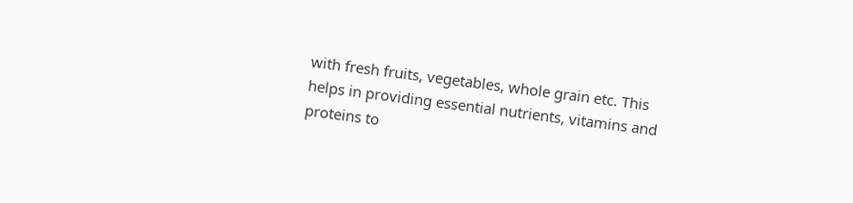with fresh fruits, vegetables, whole grain etc. This helps in providing essential nutrients, vitamins and proteins to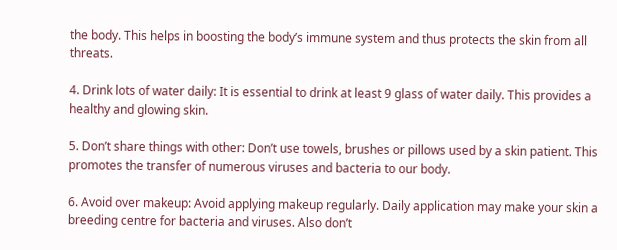the body. This helps in boosting the body’s immune system and thus protects the skin from all threats.

4. Drink lots of water daily: It is essential to drink at least 9 glass of water daily. This provides a healthy and glowing skin.

5. Don’t share things with other: Don’t use towels, brushes or pillows used by a skin patient. This promotes the transfer of numerous viruses and bacteria to our body.

6. Avoid over makeup: Avoid applying makeup regularly. Daily application may make your skin a breeding centre for bacteria and viruses. Also don’t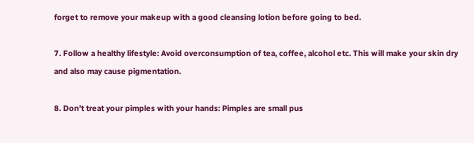forget to remove your makeup with a good cleansing lotion before going to bed.

7. Follow a healthy lifestyle: Avoid overconsumption of tea, coffee, alcohol etc. This will make your skin dry and also may cause pigmentation.

8. Don’t treat your pimples with your hands: Pimples are small pus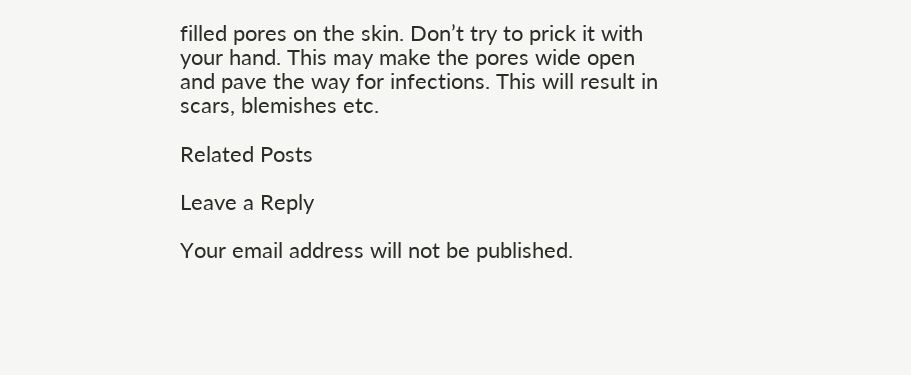filled pores on the skin. Don’t try to prick it with your hand. This may make the pores wide open and pave the way for infections. This will result in scars, blemishes etc.

Related Posts

Leave a Reply

Your email address will not be published.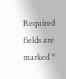Required fields are marked *